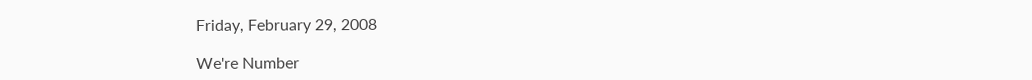Friday, February 29, 2008

We're Number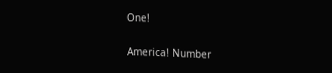One!

America! Number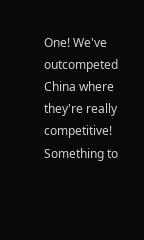One! We've outcompeted China where they're really competitive! Something to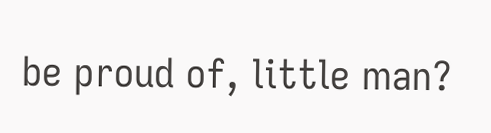be proud of, little man?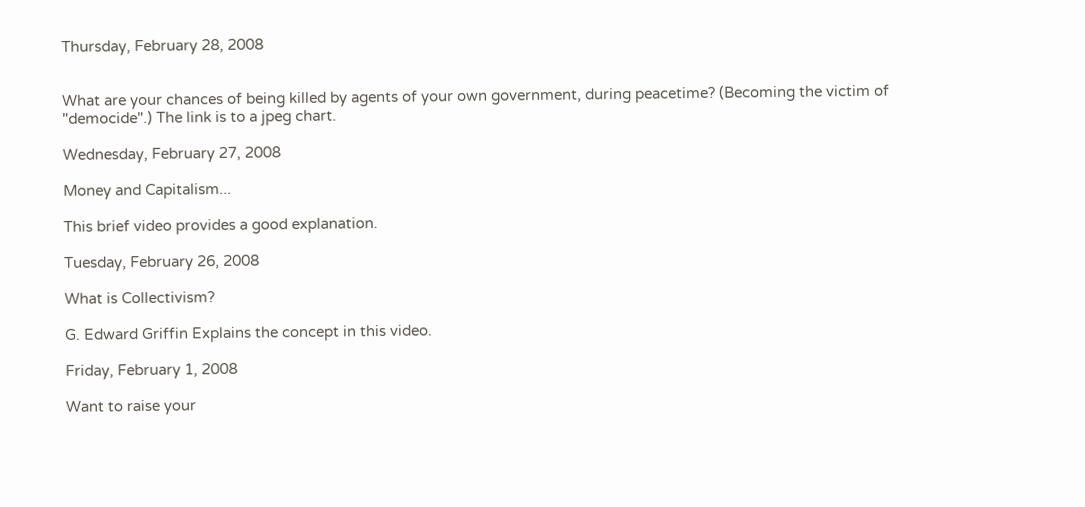Thursday, February 28, 2008


What are your chances of being killed by agents of your own government, during peacetime? (Becoming the victim of "democide".) The link is to a jpeg chart.

Wednesday, February 27, 2008

Money and Capitalism...

This brief video provides a good explanation.

Tuesday, February 26, 2008

What is Collectivism?

G. Edward Griffin Explains the concept in this video.

Friday, February 1, 2008

Want to raise your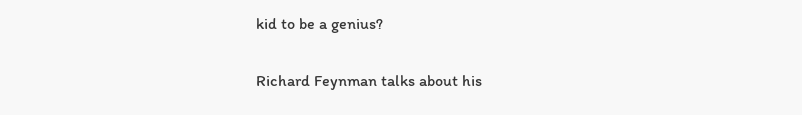kid to be a genius?

Richard Feynman talks about his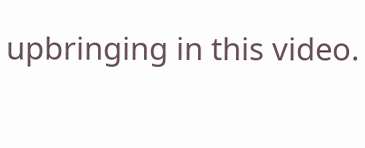upbringing in this video.